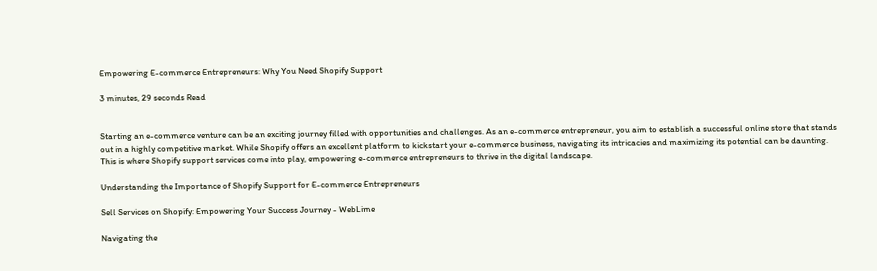Empowering E-commerce Entrepreneurs: Why You Need Shopify Support

3 minutes, 29 seconds Read


Starting an e-commerce venture can be an exciting journey filled with opportunities and challenges. As an e-commerce entrepreneur, you aim to establish a successful online store that stands out in a highly competitive market. While Shopify offers an excellent platform to kickstart your e-commerce business, navigating its intricacies and maximizing its potential can be daunting. This is where Shopify support services come into play, empowering e-commerce entrepreneurs to thrive in the digital landscape.

Understanding the Importance of Shopify Support for E-commerce Entrepreneurs

Sell Services on Shopify: Empowering Your Success Journey - WebLime

Navigating the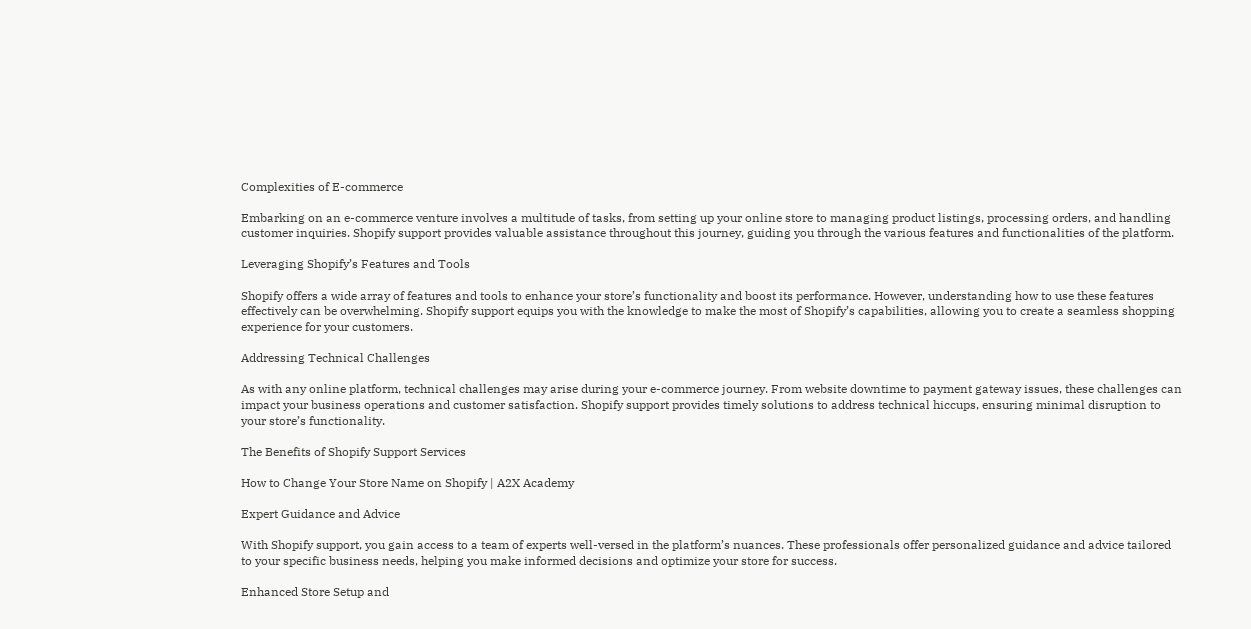Complexities of E-commerce

Embarking on an e-commerce venture involves a multitude of tasks, from setting up your online store to managing product listings, processing orders, and handling customer inquiries. Shopify support provides valuable assistance throughout this journey, guiding you through the various features and functionalities of the platform.

Leveraging Shopify’s Features and Tools

Shopify offers a wide array of features and tools to enhance your store’s functionality and boost its performance. However, understanding how to use these features effectively can be overwhelming. Shopify support equips you with the knowledge to make the most of Shopify’s capabilities, allowing you to create a seamless shopping experience for your customers.

Addressing Technical Challenges

As with any online platform, technical challenges may arise during your e-commerce journey. From website downtime to payment gateway issues, these challenges can impact your business operations and customer satisfaction. Shopify support provides timely solutions to address technical hiccups, ensuring minimal disruption to your store’s functionality.

The Benefits of Shopify Support Services

How to Change Your Store Name on Shopify | A2X Academy

Expert Guidance and Advice

With Shopify support, you gain access to a team of experts well-versed in the platform’s nuances. These professionals offer personalized guidance and advice tailored to your specific business needs, helping you make informed decisions and optimize your store for success.

Enhanced Store Setup and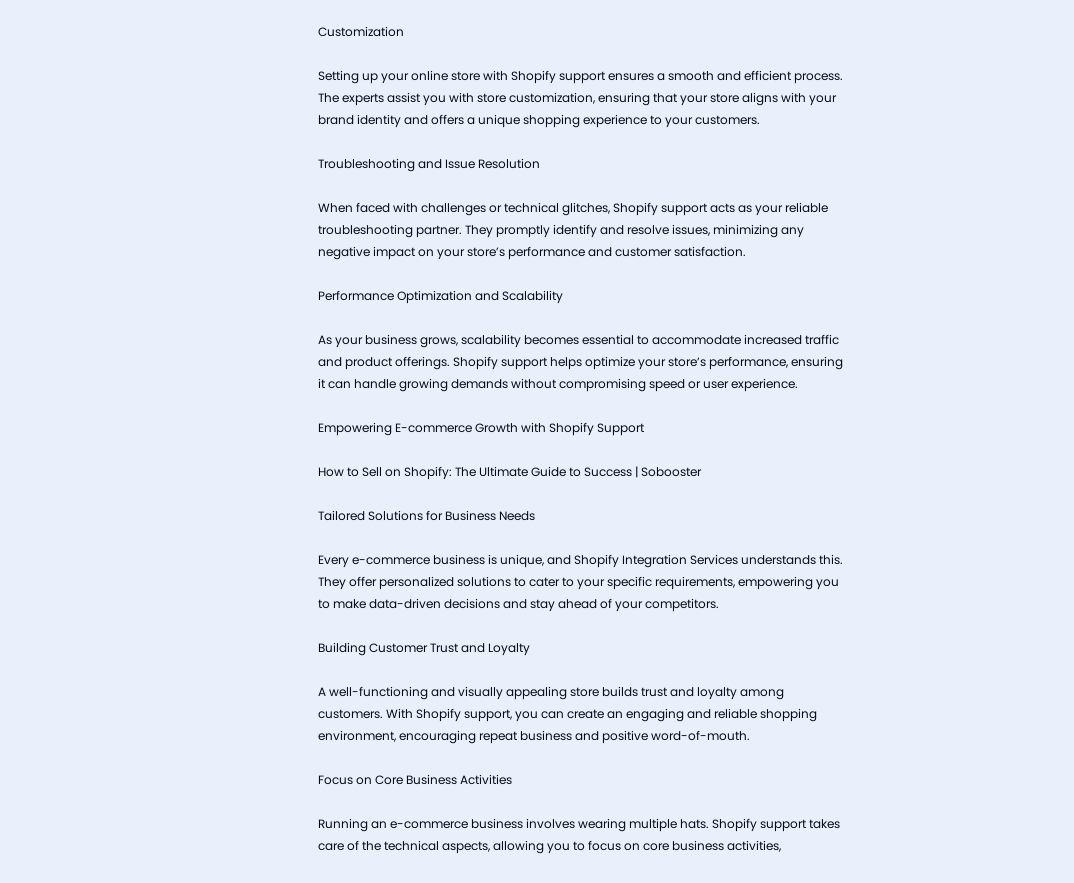Customization

Setting up your online store with Shopify support ensures a smooth and efficient process. The experts assist you with store customization, ensuring that your store aligns with your brand identity and offers a unique shopping experience to your customers.

Troubleshooting and Issue Resolution

When faced with challenges or technical glitches, Shopify support acts as your reliable troubleshooting partner. They promptly identify and resolve issues, minimizing any negative impact on your store’s performance and customer satisfaction.

Performance Optimization and Scalability

As your business grows, scalability becomes essential to accommodate increased traffic and product offerings. Shopify support helps optimize your store’s performance, ensuring it can handle growing demands without compromising speed or user experience.

Empowering E-commerce Growth with Shopify Support

How to Sell on Shopify: The Ultimate Guide to Success | Sobooster

Tailored Solutions for Business Needs

Every e-commerce business is unique, and Shopify Integration Services understands this. They offer personalized solutions to cater to your specific requirements, empowering you to make data-driven decisions and stay ahead of your competitors.

Building Customer Trust and Loyalty

A well-functioning and visually appealing store builds trust and loyalty among customers. With Shopify support, you can create an engaging and reliable shopping environment, encouraging repeat business and positive word-of-mouth.

Focus on Core Business Activities

Running an e-commerce business involves wearing multiple hats. Shopify support takes care of the technical aspects, allowing you to focus on core business activities,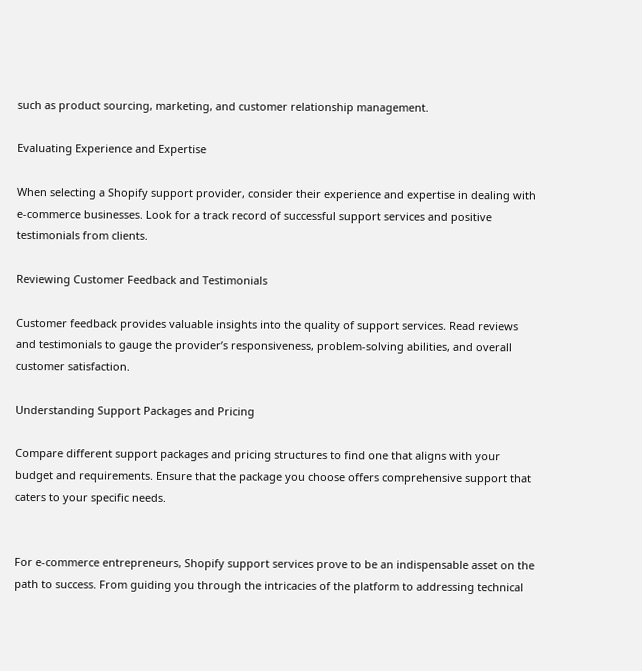such as product sourcing, marketing, and customer relationship management.

Evaluating Experience and Expertise

When selecting a Shopify support provider, consider their experience and expertise in dealing with e-commerce businesses. Look for a track record of successful support services and positive testimonials from clients.

Reviewing Customer Feedback and Testimonials

Customer feedback provides valuable insights into the quality of support services. Read reviews and testimonials to gauge the provider’s responsiveness, problem-solving abilities, and overall customer satisfaction.

Understanding Support Packages and Pricing

Compare different support packages and pricing structures to find one that aligns with your budget and requirements. Ensure that the package you choose offers comprehensive support that caters to your specific needs.


For e-commerce entrepreneurs, Shopify support services prove to be an indispensable asset on the path to success. From guiding you through the intricacies of the platform to addressing technical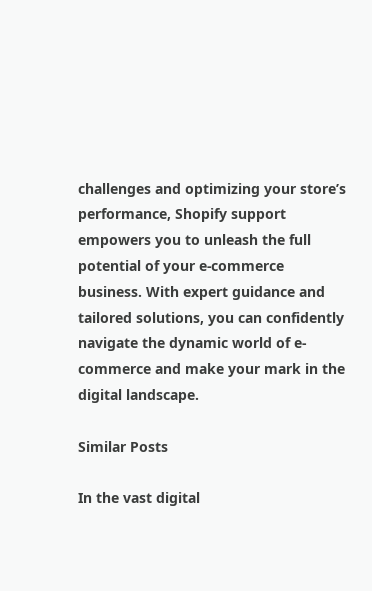challenges and optimizing your store’s performance, Shopify support empowers you to unleash the full potential of your e-commerce business. With expert guidance and tailored solutions, you can confidently navigate the dynamic world of e-commerce and make your mark in the digital landscape.

Similar Posts

In the vast digital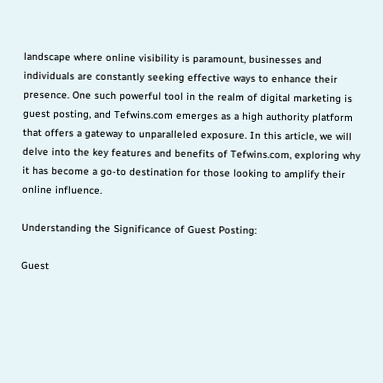landscape where online visibility is paramount, businesses and individuals are constantly seeking effective ways to enhance their presence. One such powerful tool in the realm of digital marketing is guest posting, and Tefwins.com emerges as a high authority platform that offers a gateway to unparalleled exposure. In this article, we will delve into the key features and benefits of Tefwins.com, exploring why it has become a go-to destination for those looking to amplify their online influence.

Understanding the Significance of Guest Posting:

Guest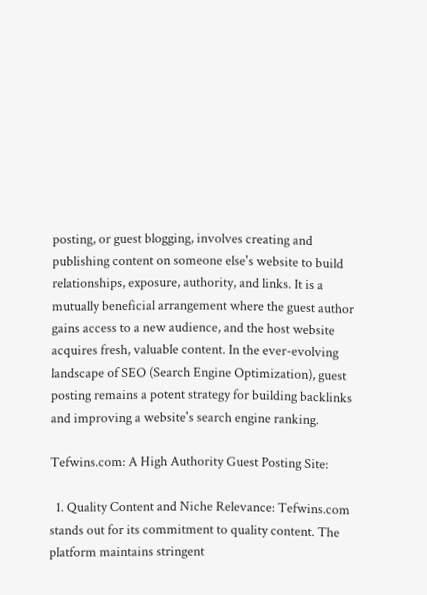posting, or guest blogging, involves creating and publishing content on someone else's website to build relationships, exposure, authority, and links. It is a mutually beneficial arrangement where the guest author gains access to a new audience, and the host website acquires fresh, valuable content. In the ever-evolving landscape of SEO (Search Engine Optimization), guest posting remains a potent strategy for building backlinks and improving a website's search engine ranking.

Tefwins.com: A High Authority Guest Posting Site:

  1. Quality Content and Niche Relevance: Tefwins.com stands out for its commitment to quality content. The platform maintains stringent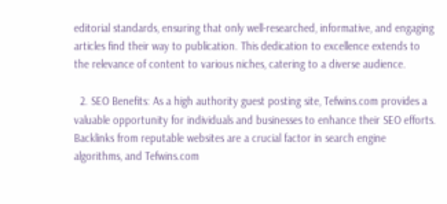editorial standards, ensuring that only well-researched, informative, and engaging articles find their way to publication. This dedication to excellence extends to the relevance of content to various niches, catering to a diverse audience.

  2. SEO Benefits: As a high authority guest posting site, Tefwins.com provides a valuable opportunity for individuals and businesses to enhance their SEO efforts. Backlinks from reputable websites are a crucial factor in search engine algorithms, and Tefwins.com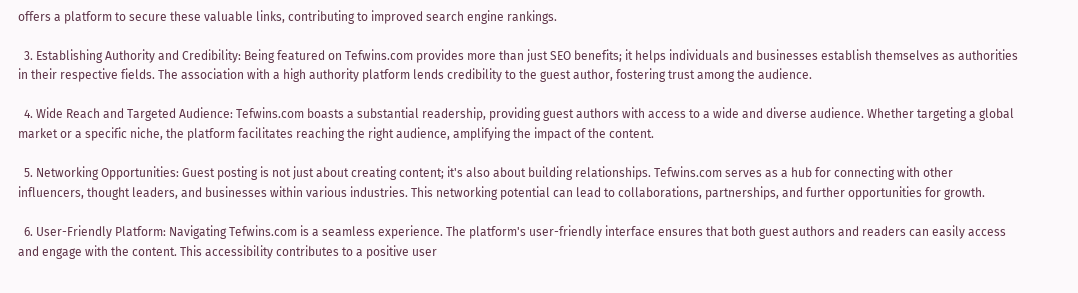offers a platform to secure these valuable links, contributing to improved search engine rankings.

  3. Establishing Authority and Credibility: Being featured on Tefwins.com provides more than just SEO benefits; it helps individuals and businesses establish themselves as authorities in their respective fields. The association with a high authority platform lends credibility to the guest author, fostering trust among the audience.

  4. Wide Reach and Targeted Audience: Tefwins.com boasts a substantial readership, providing guest authors with access to a wide and diverse audience. Whether targeting a global market or a specific niche, the platform facilitates reaching the right audience, amplifying the impact of the content.

  5. Networking Opportunities: Guest posting is not just about creating content; it's also about building relationships. Tefwins.com serves as a hub for connecting with other influencers, thought leaders, and businesses within various industries. This networking potential can lead to collaborations, partnerships, and further opportunities for growth.

  6. User-Friendly Platform: Navigating Tefwins.com is a seamless experience. The platform's user-friendly interface ensures that both guest authors and readers can easily access and engage with the content. This accessibility contributes to a positive user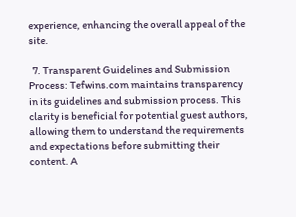experience, enhancing the overall appeal of the site.

  7. Transparent Guidelines and Submission Process: Tefwins.com maintains transparency in its guidelines and submission process. This clarity is beneficial for potential guest authors, allowing them to understand the requirements and expectations before submitting their content. A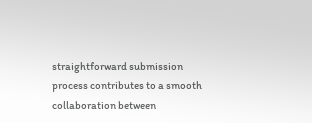straightforward submission process contributes to a smooth collaboration between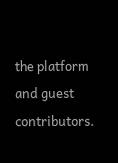the platform and guest contributors.